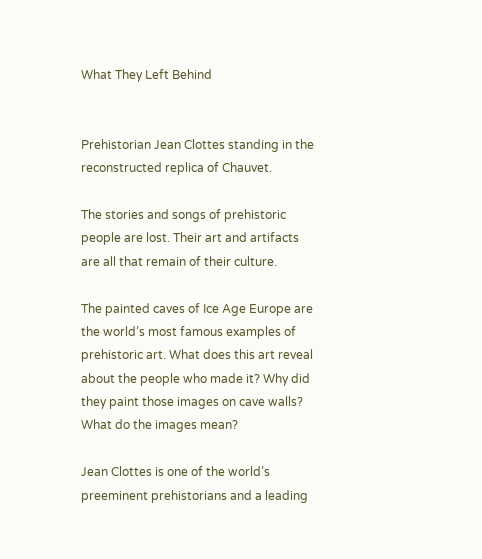What They Left Behind


Prehistorian Jean Clottes standing in the reconstructed replica of Chauvet.

The stories and songs of prehistoric people are lost. Their art and artifacts are all that remain of their culture.

The painted caves of Ice Age Europe are the world’s most famous examples of prehistoric art. What does this art reveal about the people who made it? Why did they paint those images on cave walls? What do the images mean?

Jean Clottes is one of the world’s preeminent prehistorians and a leading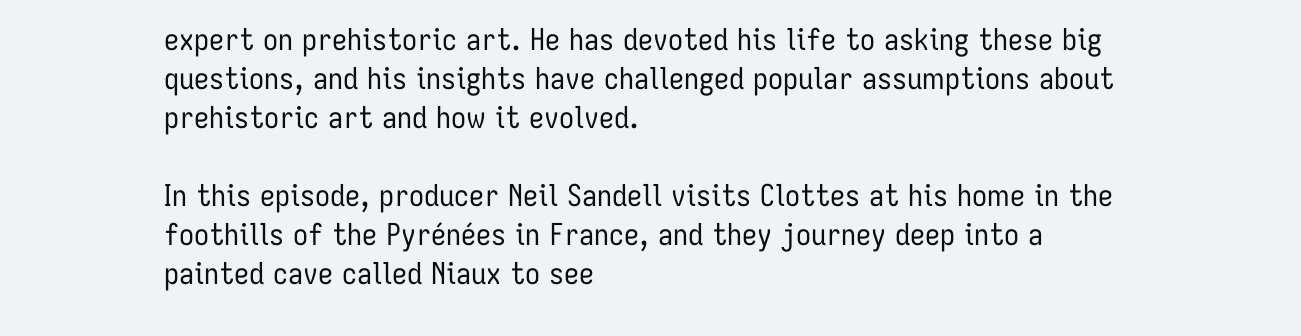expert on prehistoric art. He has devoted his life to asking these big questions, and his insights have challenged popular assumptions about prehistoric art and how it evolved.

In this episode, producer Neil Sandell visits Clottes at his home in the foothills of the Pyrénées in France, and they journey deep into a painted cave called Niaux to see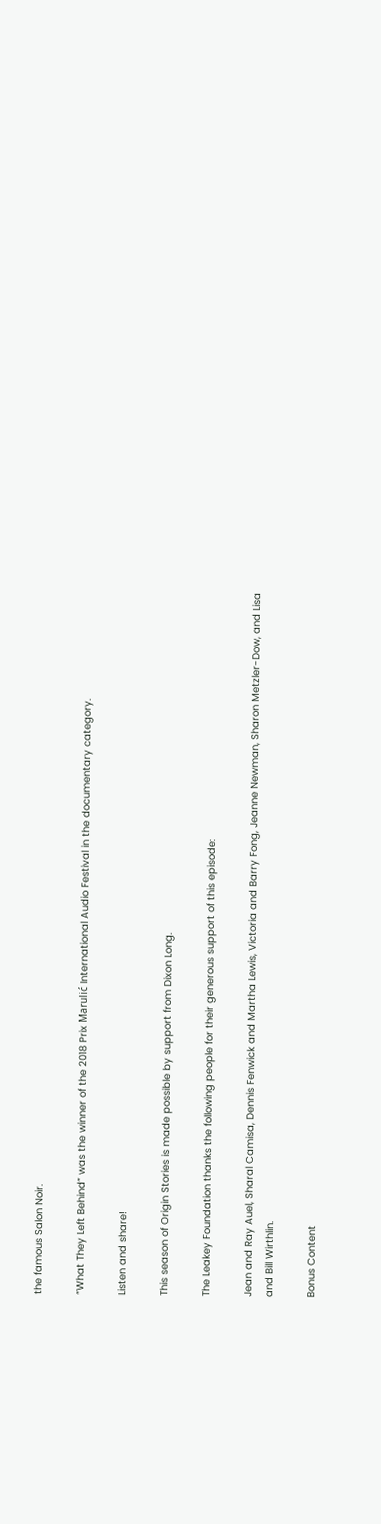the famous Salon Noir.

“What They Left Behind” was the winner of the 2018 Prix Marulić International Audio Festival in the documentary category.

Listen and share!

This season of Origin Stories is made possible by support from Dixon Long.

The Leakey Foundation thanks the following people for their generous support of this episode:

Jean and Ray Auel, Sharal Camisa, Dennis Fenwick and Martha Lewis, Victoria and Barry Fong, Jeanne Newman, Sharon Metzler-Dow, and Lisa and Bill Wirthlin.

Bonus Content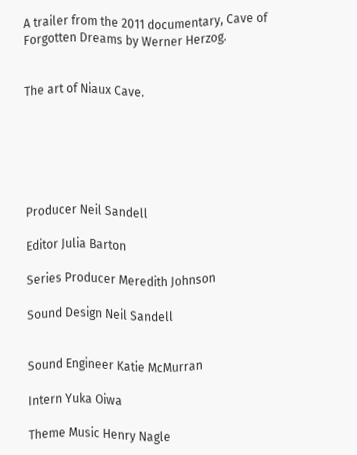A trailer from the 2011 documentary, Cave of Forgotten Dreams by Werner Herzog.


The art of Niaux Cave.






Producer Neil Sandell

Editor Julia Barton

Series Producer Meredith Johnson

Sound Design Neil Sandell


Sound Engineer Katie McMurran

Intern Yuka Oiwa

Theme Music Henry Nagle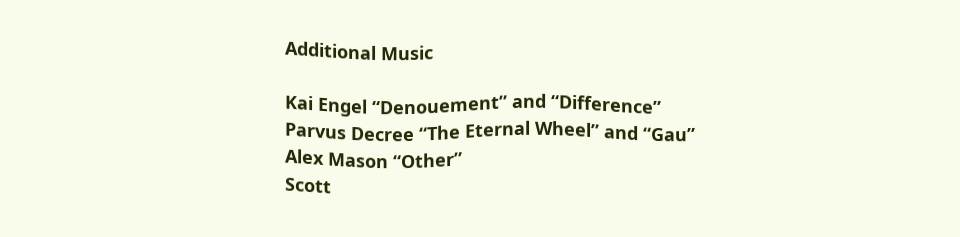Additional Music

Kai Engel “Denouement” and “Difference”
Parvus Decree “The Eternal Wheel” and “Gau”
Alex Mason “Other”
Scott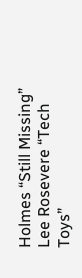Holmes “Still Missing”
Lee Rosevere “Tech Toys”